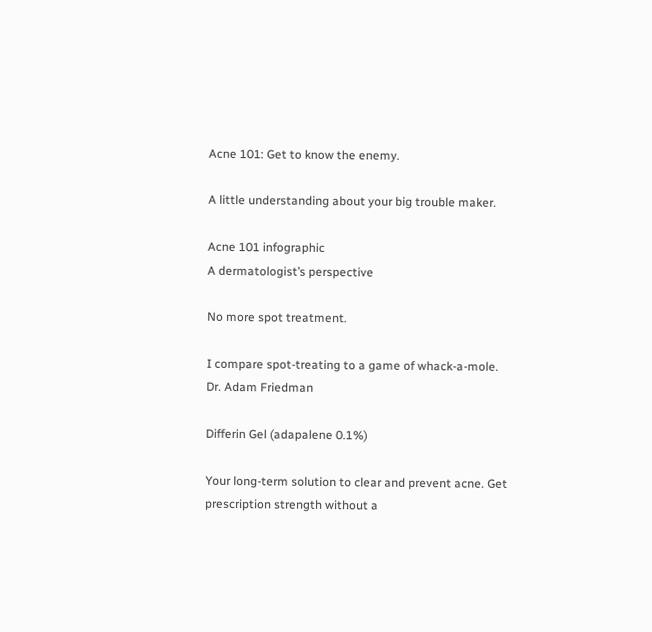Acne 101: Get to know the enemy.

A little understanding about your big trouble maker.

Acne 101 infographic
A dermatologist’s perspective

No more spot treatment.

I compare spot-treating to a game of whack-a-mole.
Dr. Adam Friedman

Differin Gel (adapalene 0.1%)

Your long-term solution to clear and prevent acne. Get prescription strength without a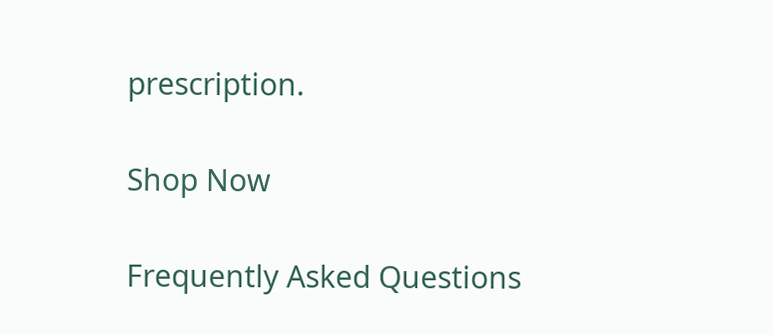prescription.

Shop Now

Frequently Asked Questions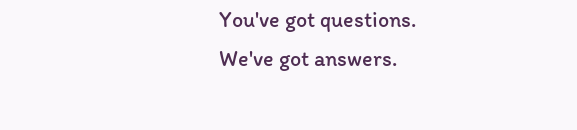You've got questions. We've got answers.